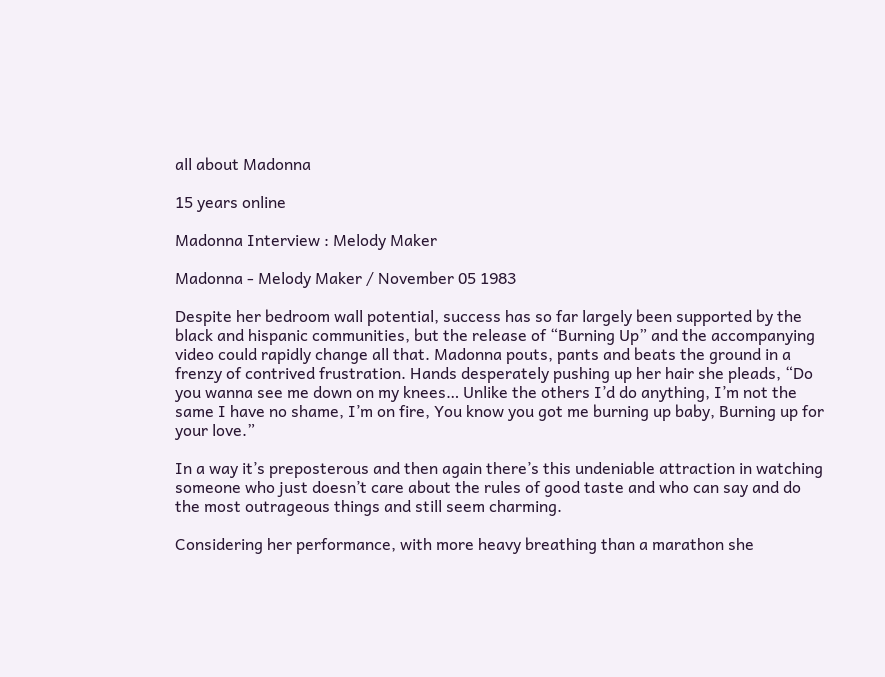all about Madonna

15 years online

Madonna Interview : Melody Maker

Madonna - Melody Maker / November 05 1983

Despite her bedroom wall potential, success has so far largely been supported by the black and hispanic communities, but the release of “Burning Up” and the accompanying video could rapidly change all that. Madonna pouts, pants and beats the ground in a frenzy of contrived frustration. Hands desperately pushing up her hair she pleads, “Do you wanna see me down on my knees… Unlike the others I’d do anything, I’m not the same I have no shame, I’m on fire, You know you got me burning up baby, Burning up for your love.”

In a way it’s preposterous and then again there’s this undeniable attraction in watching someone who just doesn’t care about the rules of good taste and who can say and do the most outrageous things and still seem charming.

Considering her performance, with more heavy breathing than a marathon she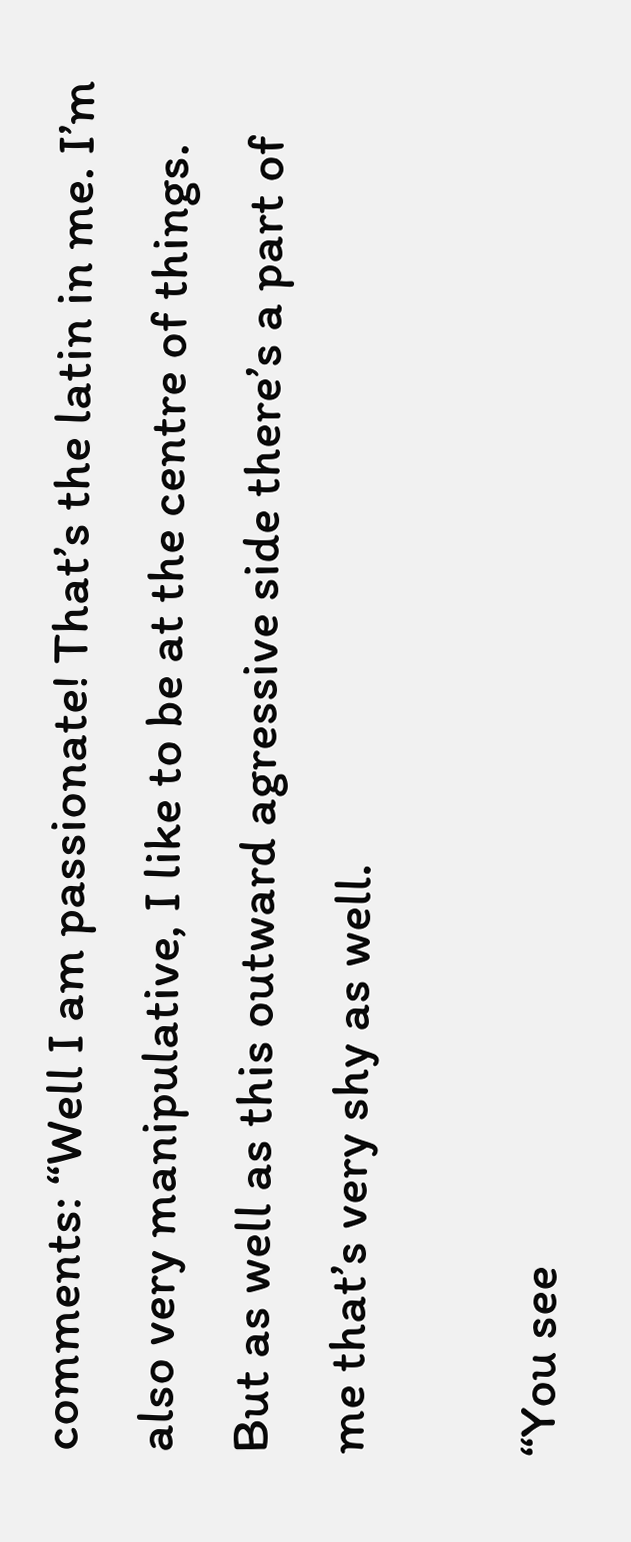comments: “Well I am passionate! That’s the latin in me. I’m also very manipulative, I like to be at the centre of things. But as well as this outward agressive side there’s a part of me that’s very shy as well.

“You see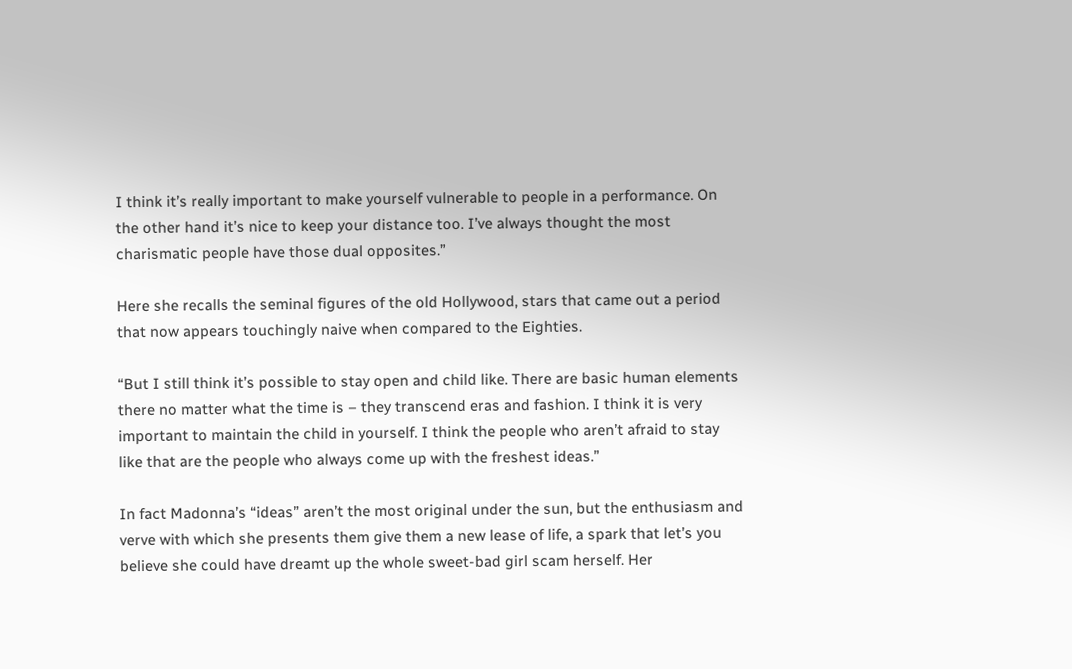I think it’s really important to make yourself vulnerable to people in a performance. On the other hand it’s nice to keep your distance too. I’ve always thought the most charismatic people have those dual opposites.”

Here she recalls the seminal figures of the old Hollywood, stars that came out a period that now appears touchingly naive when compared to the Eighties.

“But I still think it’s possible to stay open and child like. There are basic human elements there no matter what the time is – they transcend eras and fashion. I think it is very important to maintain the child in yourself. I think the people who aren’t afraid to stay like that are the people who always come up with the freshest ideas.”

In fact Madonna’s “ideas” aren’t the most original under the sun, but the enthusiasm and verve with which she presents them give them a new lease of life, a spark that let’s you believe she could have dreamt up the whole sweet-bad girl scam herself. Her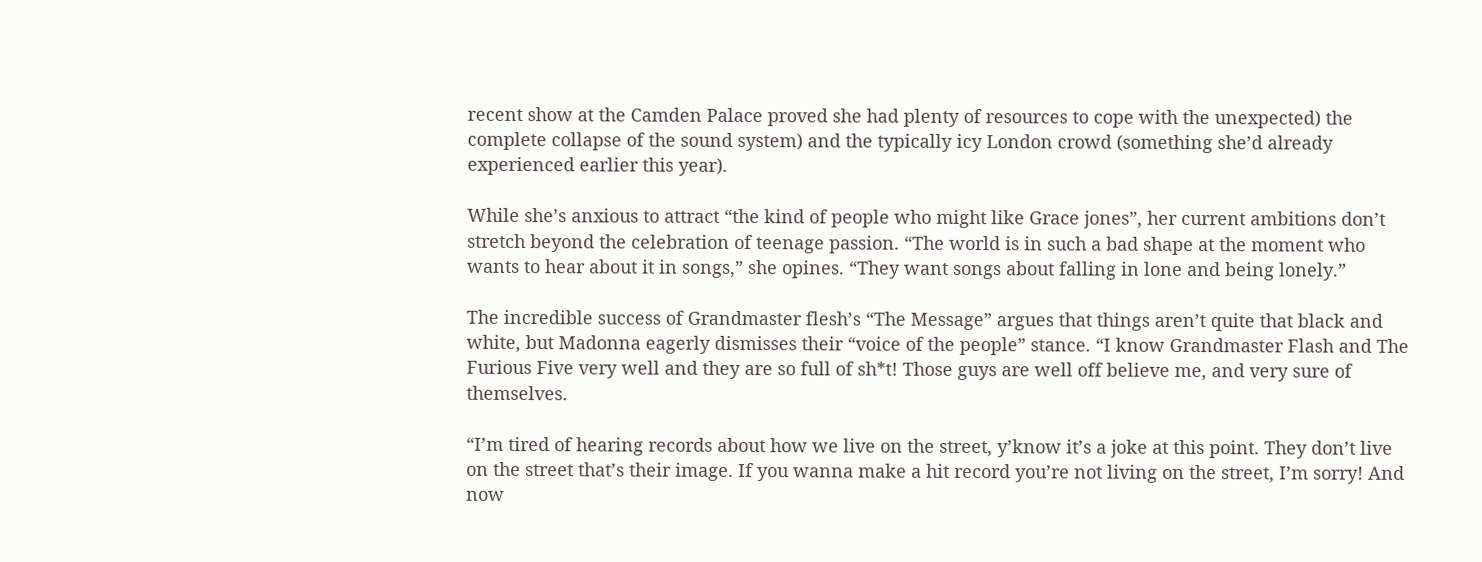recent show at the Camden Palace proved she had plenty of resources to cope with the unexpected) the complete collapse of the sound system) and the typically icy London crowd (something she’d already experienced earlier this year).

While she’s anxious to attract “the kind of people who might like Grace jones”, her current ambitions don’t stretch beyond the celebration of teenage passion. “The world is in such a bad shape at the moment who wants to hear about it in songs,” she opines. “They want songs about falling in lone and being lonely.”

The incredible success of Grandmaster flesh’s “The Message” argues that things aren’t quite that black and white, but Madonna eagerly dismisses their “voice of the people” stance. “I know Grandmaster Flash and The Furious Five very well and they are so full of sh*t! Those guys are well off believe me, and very sure of themselves.

“I’m tired of hearing records about how we live on the street, y’know it’s a joke at this point. They don’t live on the street that’s their image. If you wanna make a hit record you’re not living on the street, I’m sorry! And now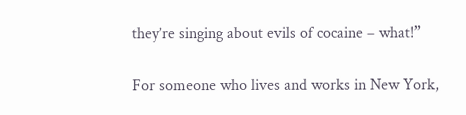they’re singing about evils of cocaine – what!”

For someone who lives and works in New York,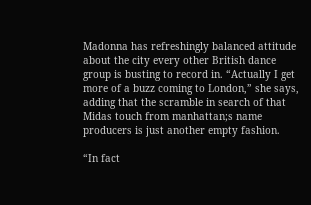Madonna has refreshingly balanced attitude about the city every other British dance group is busting to record in. “Actually I get more of a buzz coming to London,” she says, adding that the scramble in search of that Midas touch from manhattan;s name producers is just another empty fashion.

“In fact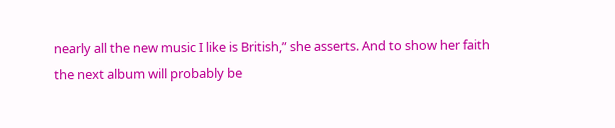nearly all the new music I like is British,” she asserts. And to show her faith the next album will probably be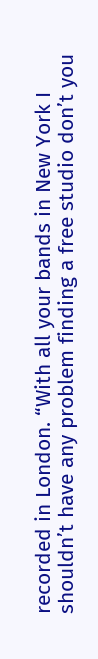recorded in London. “With all your bands in New York I shouldn’t have any problem finding a free studio don’t you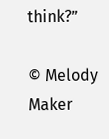think?”

© Melody Maker